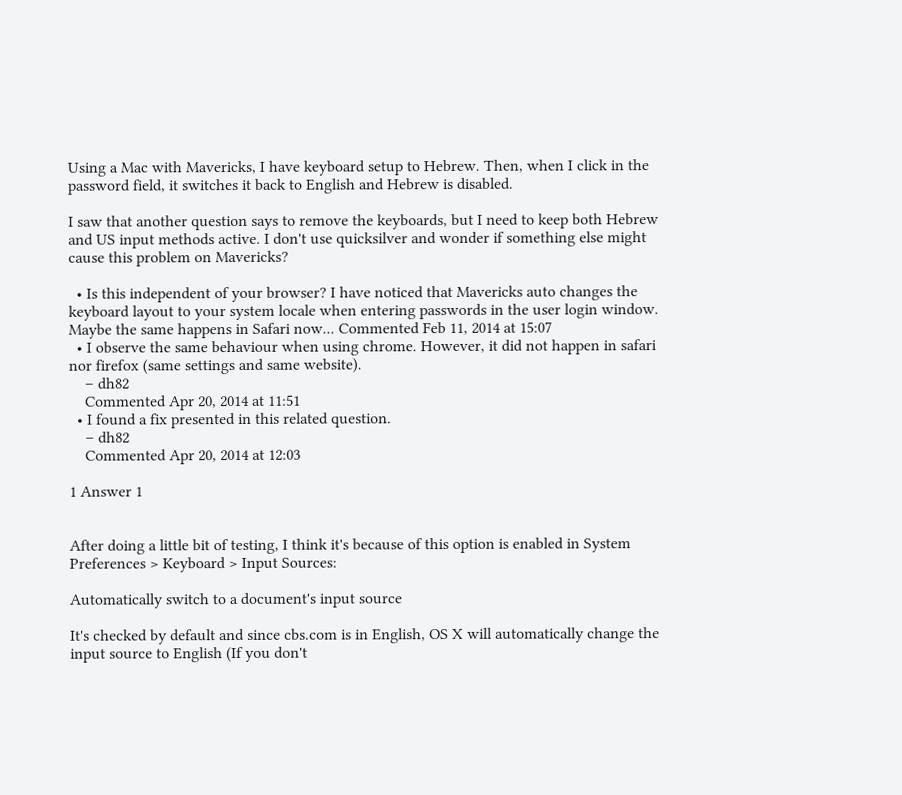Using a Mac with Mavericks, I have keyboard setup to Hebrew. Then, when I click in the password field, it switches it back to English and Hebrew is disabled.

I saw that another question says to remove the keyboards, but I need to keep both Hebrew and US input methods active. I don't use quicksilver and wonder if something else might cause this problem on Mavericks?

  • Is this independent of your browser? I have noticed that Mavericks auto changes the keyboard layout to your system locale when entering passwords in the user login window. Maybe the same happens in Safari now... Commented Feb 11, 2014 at 15:07
  • I observe the same behaviour when using chrome. However, it did not happen in safari nor firefox (same settings and same website).
    – dh82
    Commented Apr 20, 2014 at 11:51
  • I found a fix presented in this related question.
    – dh82
    Commented Apr 20, 2014 at 12:03

1 Answer 1


After doing a little bit of testing, I think it's because of this option is enabled in System Preferences > Keyboard > Input Sources:

Automatically switch to a document's input source

It's checked by default and since cbs.com is in English, OS X will automatically change the input source to English (If you don't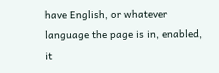have English, or whatever language the page is in, enabled, it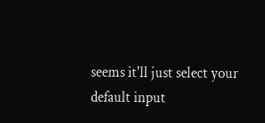seems it'll just select your default input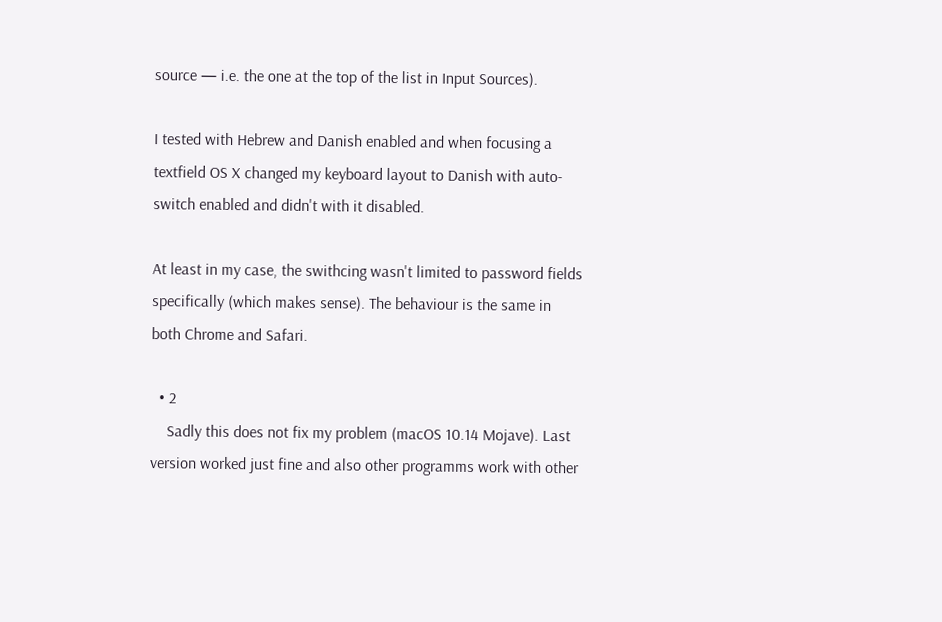source — i.e. the one at the top of the list in Input Sources).

I tested with Hebrew and Danish enabled and when focusing a textfield OS X changed my keyboard layout to Danish with auto-switch enabled and didn't with it disabled.

At least in my case, the swithcing wasn't limited to password fields specifically (which makes sense). The behaviour is the same in both Chrome and Safari.

  • 2
    Sadly this does not fix my problem (macOS 10.14 Mojave). Last version worked just fine and also other programms work with other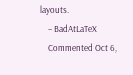layouts.
    – BadAtLaTeX
    Commented Oct 6,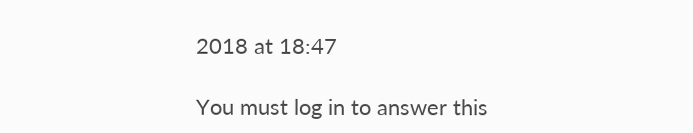2018 at 18:47

You must log in to answer this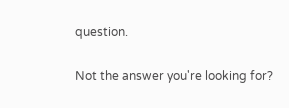question.

Not the answer you're looking for?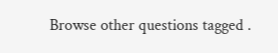Browse other questions tagged .